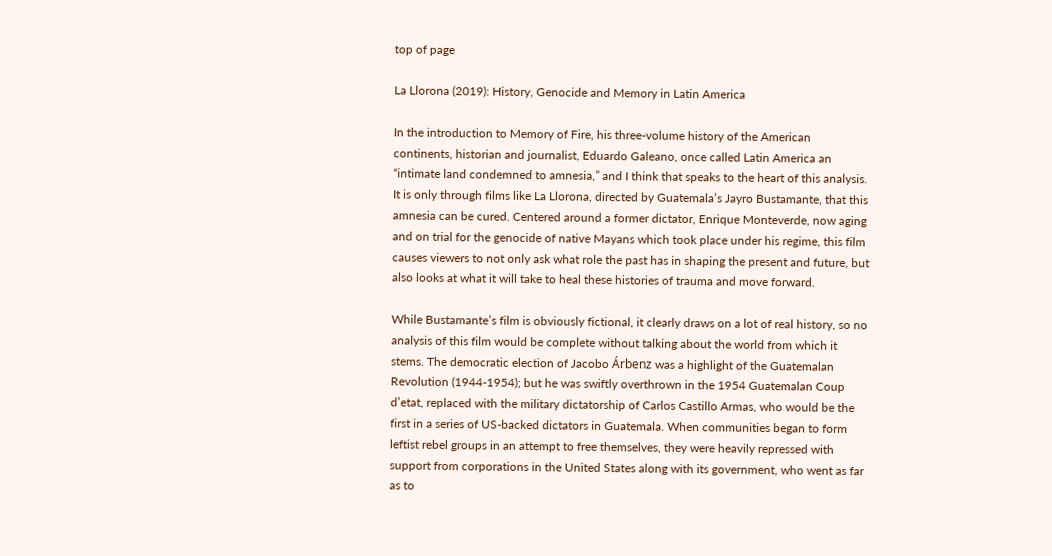top of page

La Llorona (2019): History, Genocide and Memory in Latin America

In the introduction to Memory of Fire, his three-volume history of the American continents, historian and journalist, Eduardo Galeano, once called Latin America an “intimate land condemned to amnesia,” and I think that speaks to the heart of this analysis. It is only through films like La Llorona, directed by Guatemala’s Jayro Bustamante, that this amnesia can be cured. Centered around a former dictator, Enrique Monteverde, now aging and on trial for the genocide of native Mayans which took place under his regime, this film causes viewers to not only ask what role the past has in shaping the present and future, but also looks at what it will take to heal these histories of trauma and move forward.

While Bustamante’s film is obviously fictional, it clearly draws on a lot of real history, so no analysis of this film would be complete without talking about the world from which it stems. The democratic election of Jacobo Árbenz was a highlight of the Guatemalan Revolution (1944-1954); but he was swiftly overthrown in the 1954 Guatemalan Coup d’etat, replaced with the military dictatorship of Carlos Castillo Armas, who would be the first in a series of US-backed dictators in Guatemala. When communities began to form leftist rebel groups in an attempt to free themselves, they were heavily repressed with support from corporations in the United States along with its government, who went as far as to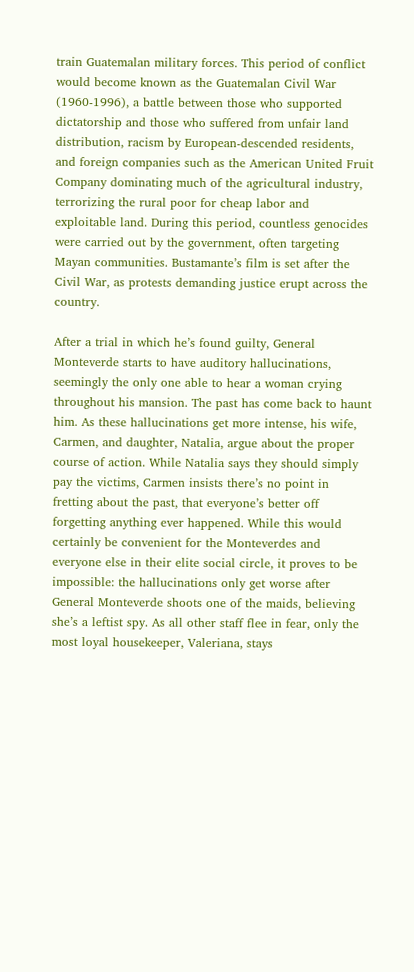train Guatemalan military forces. This period of conflict would become known as the Guatemalan Civil War (1960-1996), a battle between those who supported dictatorship and those who suffered from unfair land distribution, racism by European-descended residents, and foreign companies such as the American United Fruit Company dominating much of the agricultural industry, terrorizing the rural poor for cheap labor and exploitable land. During this period, countless genocides were carried out by the government, often targeting Mayan communities. Bustamante’s film is set after the Civil War, as protests demanding justice erupt across the country.

After a trial in which he’s found guilty, General Monteverde starts to have auditory hallucinations, seemingly the only one able to hear a woman crying throughout his mansion. The past has come back to haunt him. As these hallucinations get more intense, his wife, Carmen, and daughter, Natalia, argue about the proper course of action. While Natalia says they should simply pay the victims, Carmen insists there’s no point in fretting about the past, that everyone’s better off forgetting anything ever happened. While this would certainly be convenient for the Monteverdes and everyone else in their elite social circle, it proves to be impossible: the hallucinations only get worse after General Monteverde shoots one of the maids, believing she’s a leftist spy. As all other staff flee in fear, only the most loyal housekeeper, Valeriana, stays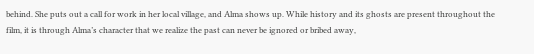behind. She puts out a call for work in her local village, and Alma shows up. While history and its ghosts are present throughout the film, it is through Alma’s character that we realize the past can never be ignored or bribed away,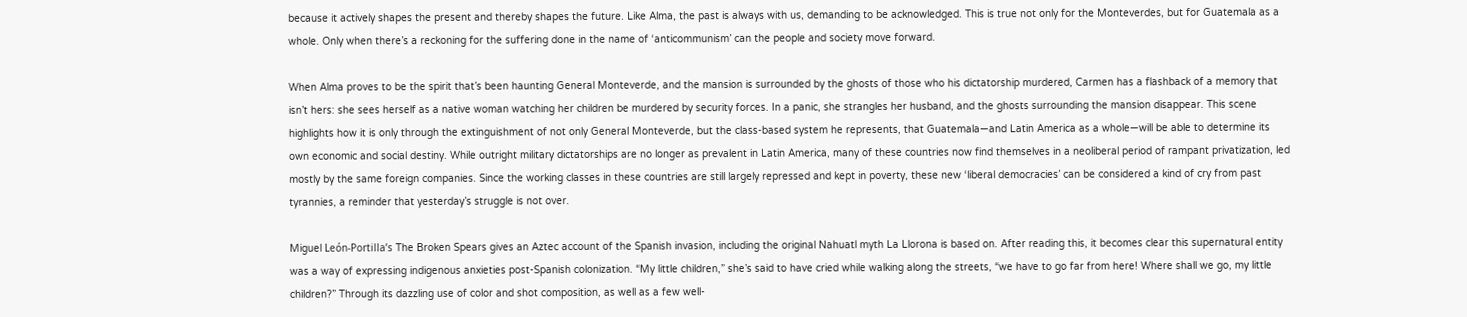because it actively shapes the present and thereby shapes the future. Like Alma, the past is always with us, demanding to be acknowledged. This is true not only for the Monteverdes, but for Guatemala as a whole. Only when there’s a reckoning for the suffering done in the name of ‘anticommunism’ can the people and society move forward.

When Alma proves to be the spirit that’s been haunting General Monteverde, and the mansion is surrounded by the ghosts of those who his dictatorship murdered, Carmen has a flashback of a memory that isn’t hers: she sees herself as a native woman watching her children be murdered by security forces. In a panic, she strangles her husband, and the ghosts surrounding the mansion disappear. This scene highlights how it is only through the extinguishment of not only General Monteverde, but the class-based system he represents, that Guatemala—and Latin America as a whole—will be able to determine its own economic and social destiny. While outright military dictatorships are no longer as prevalent in Latin America, many of these countries now find themselves in a neoliberal period of rampant privatization, led mostly by the same foreign companies. Since the working classes in these countries are still largely repressed and kept in poverty, these new ‘liberal democracies’ can be considered a kind of cry from past tyrannies, a reminder that yesterday’s struggle is not over.

Miguel León-Portilla’s The Broken Spears gives an Aztec account of the Spanish invasion, including the original Nahuatl myth La Llorona is based on. After reading this, it becomes clear this supernatural entity was a way of expressing indigenous anxieties post-Spanish colonization. “My little children,” she’s said to have cried while walking along the streets, “we have to go far from here! Where shall we go, my little children?” Through its dazzling use of color and shot composition, as well as a few well-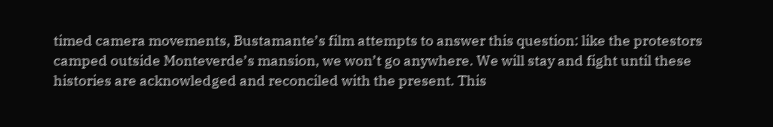timed camera movements, Bustamante’s film attempts to answer this question: like the protestors camped outside Monteverde’s mansion, we won’t go anywhere. We will stay and fight until these histories are acknowledged and reconciled with the present. This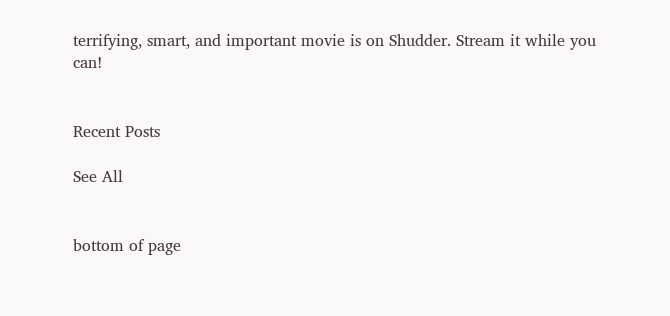terrifying, smart, and important movie is on Shudder. Stream it while you can!


Recent Posts

See All


bottom of page